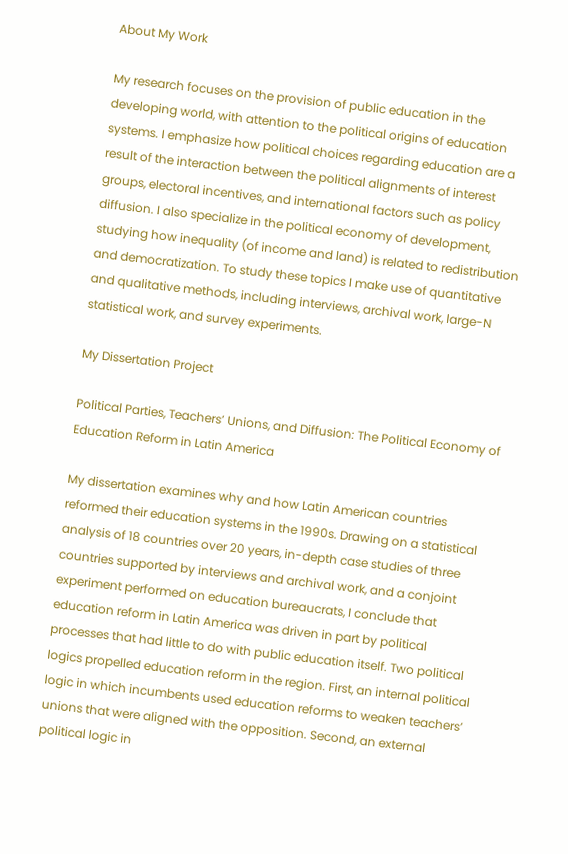About My Work

My research focuses on the provision of public education in the developing world, with attention to the political origins of education systems. I emphasize how political choices regarding education are a result of the interaction between the political alignments of interest groups, electoral incentives, and international factors such as policy diffusion. I also specialize in the political economy of development, studying how inequality (of income and land) is related to redistribution and democratization. To study these topics I make use of quantitative and qualitative methods, including interviews, archival work, large-N statistical work, and survey experiments.

My Dissertation Project

Political Parties, Teachers’ Unions, and Diffusion: The Political Economy of Education Reform in Latin America

My dissertation examines why and how Latin American countries reformed their education systems in the 1990s. Drawing on a statistical analysis of 18 countries over 20 years, in-depth case studies of three countries supported by interviews and archival work, and a conjoint experiment performed on education bureaucrats, I conclude that education reform in Latin America was driven in part by political processes that had little to do with public education itself. Two political logics propelled education reform in the region. First, an internal political logic in which incumbents used education reforms to weaken teachers’ unions that were aligned with the opposition. Second, an external political logic in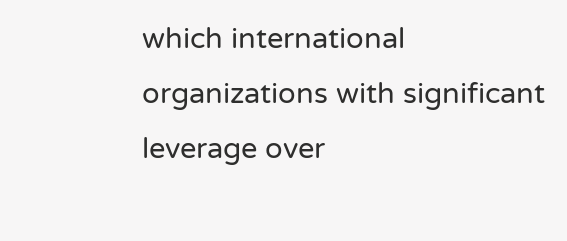which international organizations with significant leverage over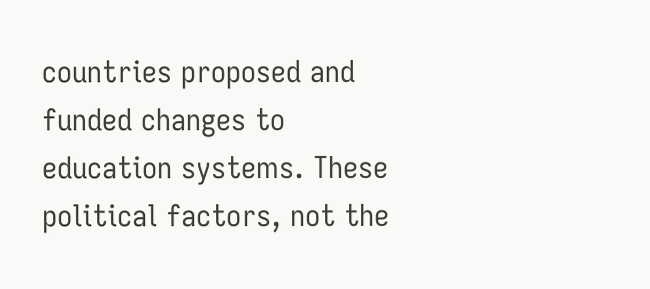countries proposed and funded changes to education systems. These political factors, not the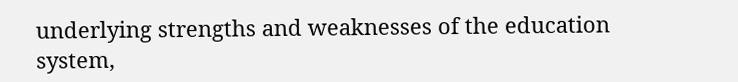underlying strengths and weaknesses of the education system,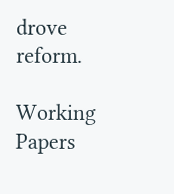drove reform.

Working Papers